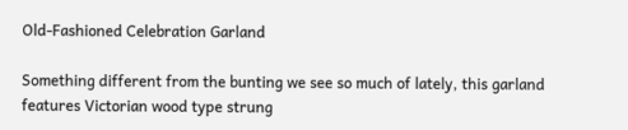Old-Fashioned Celebration Garland

Something different from the bunting we see so much of lately, this garland features Victorian wood type strung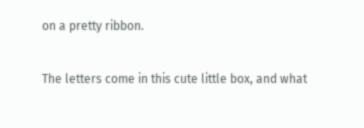on a pretty ribbon.

The letters come in this cute little box, and what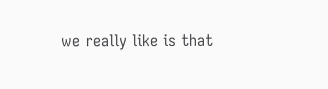we really like is that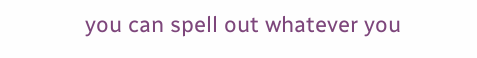you can spell out whatever you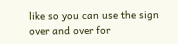like so you can use the sign over and over for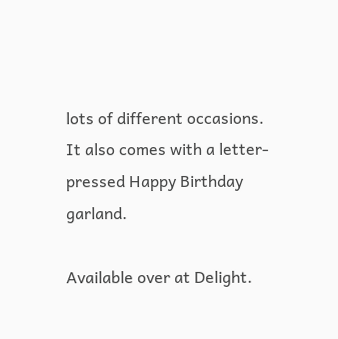lots of different occasions. It also comes with a letter-pressed Happy Birthday garland.

Available over at Delight.